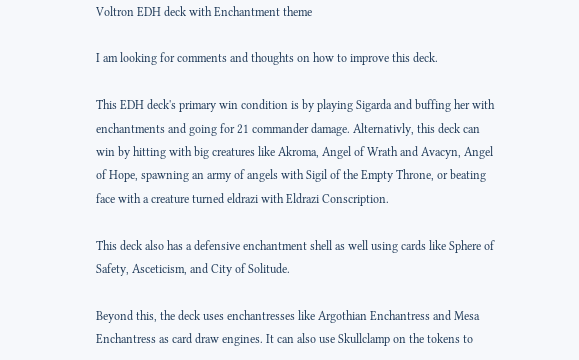Voltron EDH deck with Enchantment theme

I am looking for comments and thoughts on how to improve this deck.

This EDH deck's primary win condition is by playing Sigarda and buffing her with enchantments and going for 21 commander damage. Alternativly, this deck can win by hitting with big creatures like Akroma, Angel of Wrath and Avacyn, Angel of Hope, spawning an army of angels with Sigil of the Empty Throne, or beating face with a creature turned eldrazi with Eldrazi Conscription.

This deck also has a defensive enchantment shell as well using cards like Sphere of Safety, Asceticism, and City of Solitude.

Beyond this, the deck uses enchantresses like Argothian Enchantress and Mesa Enchantress as card draw engines. It can also use Skullclamp on the tokens to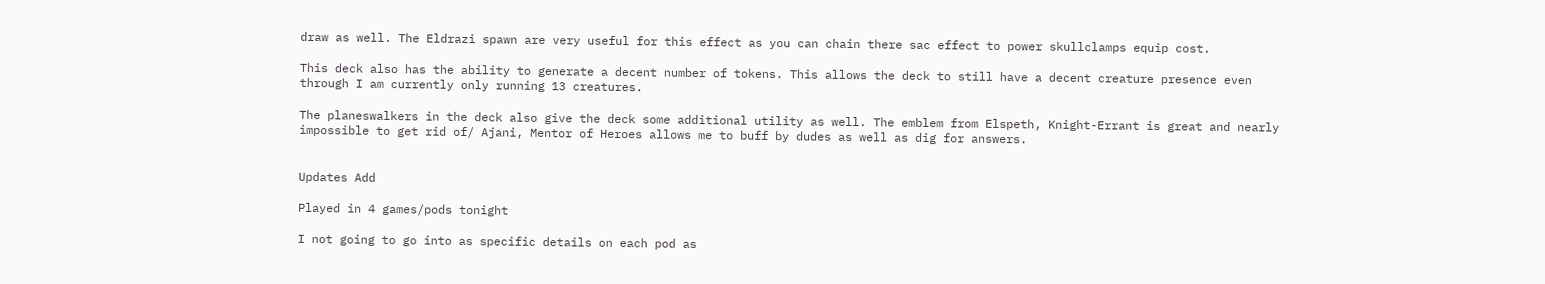draw as well. The Eldrazi spawn are very useful for this effect as you can chain there sac effect to power skullclamps equip cost.

This deck also has the ability to generate a decent number of tokens. This allows the deck to still have a decent creature presence even through I am currently only running 13 creatures.

The planeswalkers in the deck also give the deck some additional utility as well. The emblem from Elspeth, Knight-Errant is great and nearly impossible to get rid of/ Ajani, Mentor of Heroes allows me to buff by dudes as well as dig for answers.


Updates Add

Played in 4 games/pods tonight

I not going to go into as specific details on each pod as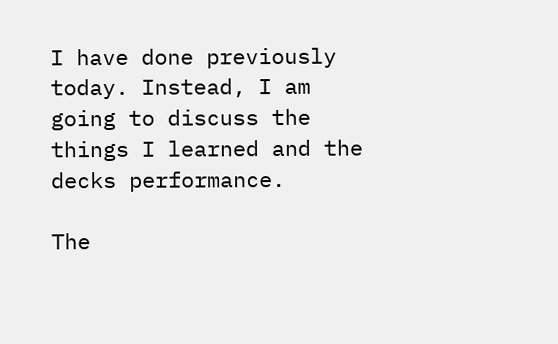I have done previously today. Instead, I am going to discuss the things I learned and the decks performance.

The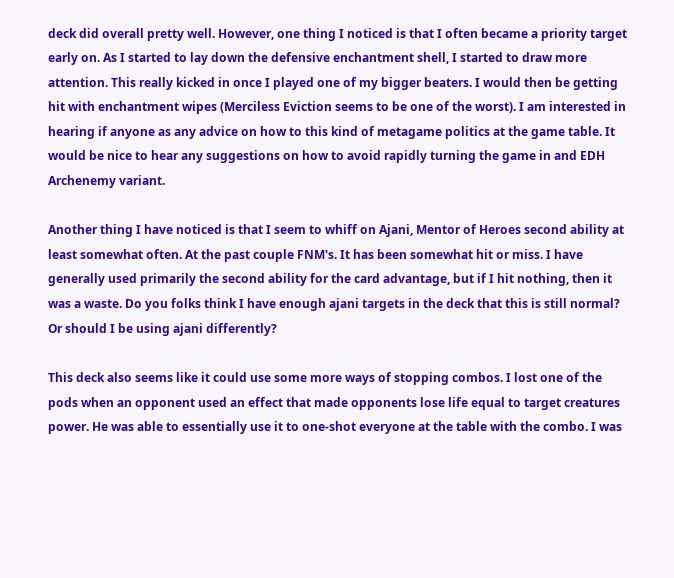deck did overall pretty well. However, one thing I noticed is that I often became a priority target early on. As I started to lay down the defensive enchantment shell, I started to draw more attention. This really kicked in once I played one of my bigger beaters. I would then be getting hit with enchantment wipes (Merciless Eviction seems to be one of the worst). I am interested in hearing if anyone as any advice on how to this kind of metagame politics at the game table. It would be nice to hear any suggestions on how to avoid rapidly turning the game in and EDH Archenemy variant.

Another thing I have noticed is that I seem to whiff on Ajani, Mentor of Heroes second ability at least somewhat often. At the past couple FNM's. It has been somewhat hit or miss. I have generally used primarily the second ability for the card advantage, but if I hit nothing, then it was a waste. Do you folks think I have enough ajani targets in the deck that this is still normal? Or should I be using ajani differently?

This deck also seems like it could use some more ways of stopping combos. I lost one of the pods when an opponent used an effect that made opponents lose life equal to target creatures power. He was able to essentially use it to one-shot everyone at the table with the combo. I was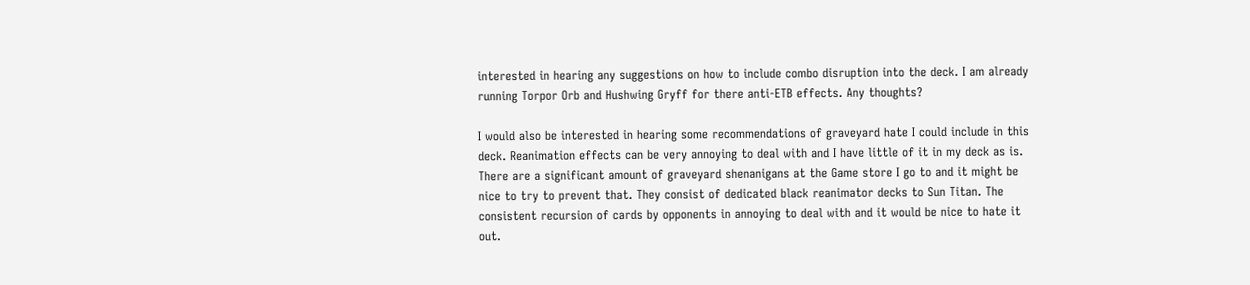interested in hearing any suggestions on how to include combo disruption into the deck. I am already running Torpor Orb and Hushwing Gryff for there anti-ETB effects. Any thoughts?

I would also be interested in hearing some recommendations of graveyard hate I could include in this deck. Reanimation effects can be very annoying to deal with and I have little of it in my deck as is. There are a significant amount of graveyard shenanigans at the Game store I go to and it might be nice to try to prevent that. They consist of dedicated black reanimator decks to Sun Titan. The consistent recursion of cards by opponents in annoying to deal with and it would be nice to hate it out.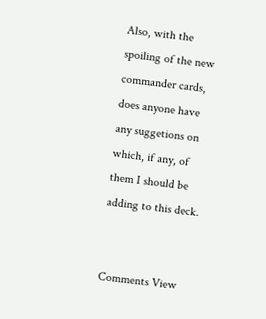Also, with the spoiling of the new commander cards, does anyone have any suggetions on which, if any, of them I should be adding to this deck.


Comments View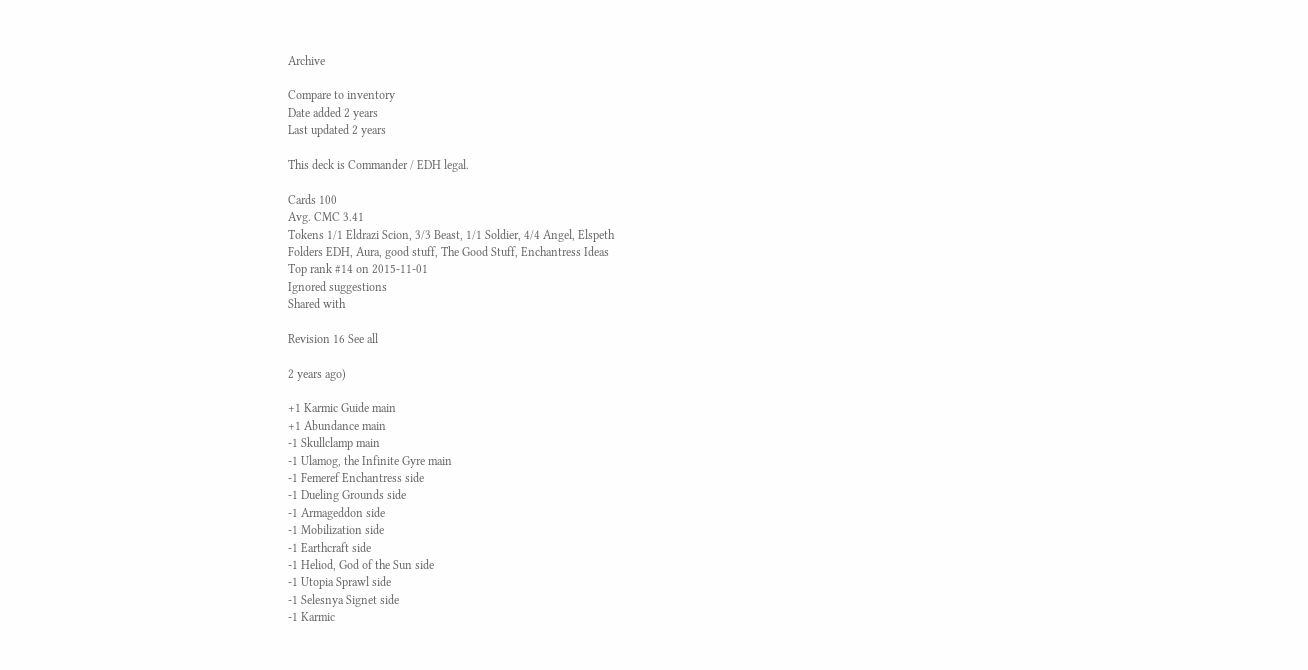Archive

Compare to inventory
Date added 2 years
Last updated 2 years

This deck is Commander / EDH legal.

Cards 100
Avg. CMC 3.41
Tokens 1/1 Eldrazi Scion, 3/3 Beast, 1/1 Soldier, 4/4 Angel, Elspeth
Folders EDH, Aura, good stuff, The Good Stuff, Enchantress Ideas
Top rank #14 on 2015-11-01
Ignored suggestions
Shared with

Revision 16 See all

2 years ago)

+1 Karmic Guide main
+1 Abundance main
-1 Skullclamp main
-1 Ulamog, the Infinite Gyre main
-1 Femeref Enchantress side
-1 Dueling Grounds side
-1 Armageddon side
-1 Mobilization side
-1 Earthcraft side
-1 Heliod, God of the Sun side
-1 Utopia Sprawl side
-1 Selesnya Signet side
-1 Karmic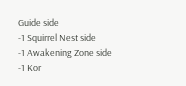Guide side
-1 Squirrel Nest side
-1 Awakening Zone side
-1 Kor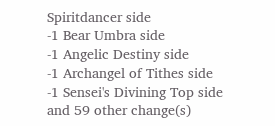Spiritdancer side
-1 Bear Umbra side
-1 Angelic Destiny side
-1 Archangel of Tithes side
-1 Sensei's Divining Top side
and 59 other change(s)